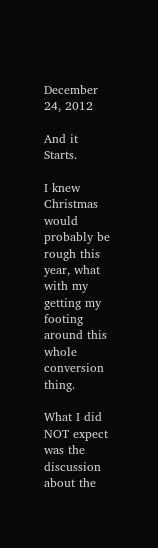December 24, 2012

And it Starts.

I knew Christmas would probably be rough this year, what with my getting my footing around this whole conversion thing.

What I did NOT expect was the discussion about the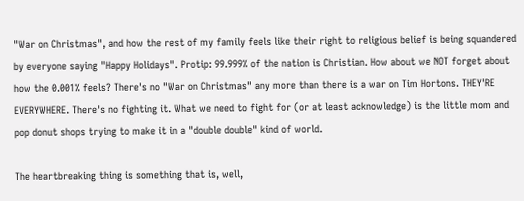"War on Christmas", and how the rest of my family feels like their right to religious belief is being squandered by everyone saying "Happy Holidays". Protip: 99.999% of the nation is Christian. How about we NOT forget about how the 0.001% feels? There's no "War on Christmas" any more than there is a war on Tim Hortons. THEY'RE EVERYWHERE. There's no fighting it. What we need to fight for (or at least acknowledge) is the little mom and pop donut shops trying to make it in a "double double" kind of world.

The heartbreaking thing is something that is, well,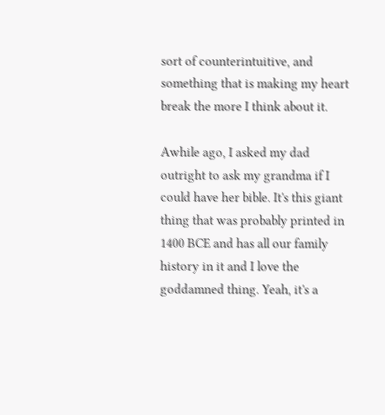sort of counterintuitive, and something that is making my heart break the more I think about it.

Awhile ago, I asked my dad outright to ask my grandma if I could have her bible. It's this giant thing that was probably printed in 1400 BCE and has all our family history in it and I love the goddamned thing. Yeah, it's a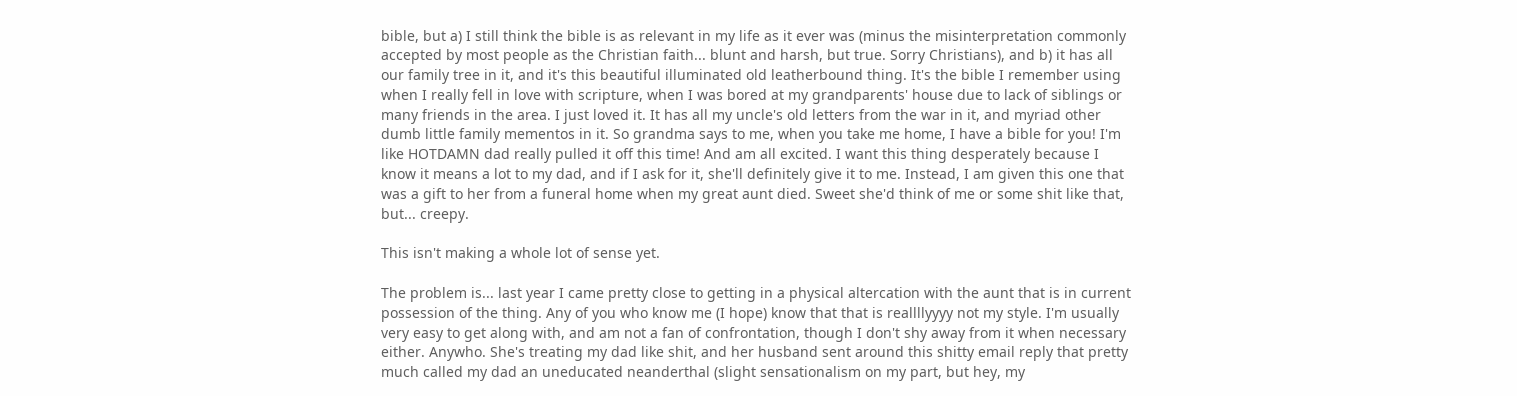bible, but a) I still think the bible is as relevant in my life as it ever was (minus the misinterpretation commonly accepted by most people as the Christian faith... blunt and harsh, but true. Sorry Christians), and b) it has all our family tree in it, and it's this beautiful illuminated old leatherbound thing. It's the bible I remember using when I really fell in love with scripture, when I was bored at my grandparents' house due to lack of siblings or many friends in the area. I just loved it. It has all my uncle's old letters from the war in it, and myriad other dumb little family mementos in it. So grandma says to me, when you take me home, I have a bible for you! I'm like HOTDAMN dad really pulled it off this time! And am all excited. I want this thing desperately because I know it means a lot to my dad, and if I ask for it, she'll definitely give it to me. Instead, I am given this one that was a gift to her from a funeral home when my great aunt died. Sweet she'd think of me or some shit like that, but... creepy.

This isn't making a whole lot of sense yet.

The problem is... last year I came pretty close to getting in a physical altercation with the aunt that is in current possession of the thing. Any of you who know me (I hope) know that that is reallllyyyy not my style. I'm usually very easy to get along with, and am not a fan of confrontation, though I don't shy away from it when necessary either. Anywho. She's treating my dad like shit, and her husband sent around this shitty email reply that pretty much called my dad an uneducated neanderthal (slight sensationalism on my part, but hey, my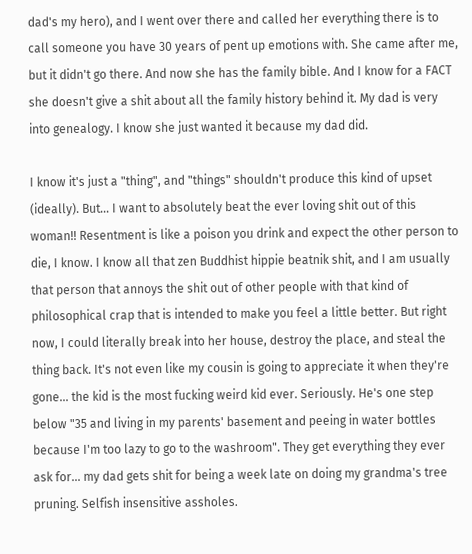dad's my hero), and I went over there and called her everything there is to call someone you have 30 years of pent up emotions with. She came after me, but it didn't go there. And now she has the family bible. And I know for a FACT she doesn't give a shit about all the family history behind it. My dad is very into genealogy. I know she just wanted it because my dad did.

I know it's just a "thing", and "things" shouldn't produce this kind of upset (ideally). But... I want to absolutely beat the ever loving shit out of this woman!! Resentment is like a poison you drink and expect the other person to die, I know. I know all that zen Buddhist hippie beatnik shit, and I am usually that person that annoys the shit out of other people with that kind of philosophical crap that is intended to make you feel a little better. But right now, I could literally break into her house, destroy the place, and steal the thing back. It's not even like my cousin is going to appreciate it when they're gone... the kid is the most fucking weird kid ever. Seriously. He's one step below "35 and living in my parents' basement and peeing in water bottles because I'm too lazy to go to the washroom". They get everything they ever ask for... my dad gets shit for being a week late on doing my grandma's tree pruning. Selfish insensitive assholes.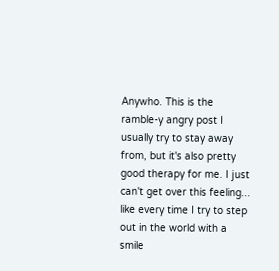Anywho. This is the ramble-y angry post I usually try to stay away from, but it's also pretty good therapy for me. I just can't get over this feeling... like every time I try to step out in the world with a smile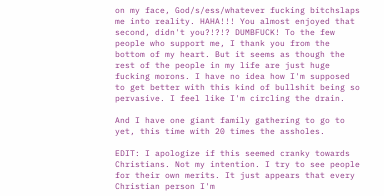on my face, God/s/ess/whatever fucking bitchslaps me into reality. HAHA!!! You almost enjoyed that second, didn't you?!?!? DUMBFUCK! To the few people who support me, I thank you from the bottom of my heart. But it seems as though the rest of the people in my life are just huge fucking morons. I have no idea how I'm supposed to get better with this kind of bullshit being so pervasive. I feel like I'm circling the drain.

And I have one giant family gathering to go to yet, this time with 20 times the assholes.

EDIT: I apologize if this seemed cranky towards Christians. Not my intention. I try to see people for their own merits. It just appears that every Christian person I'm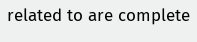related to are complete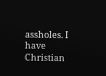assholes. I have Christian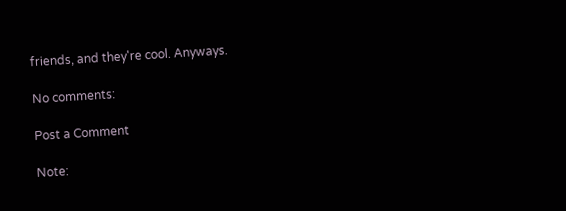friends, and they're cool. Anyways.

No comments:

Post a Comment

Note: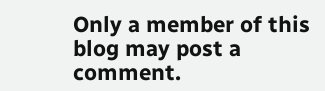Only a member of this blog may post a comment.